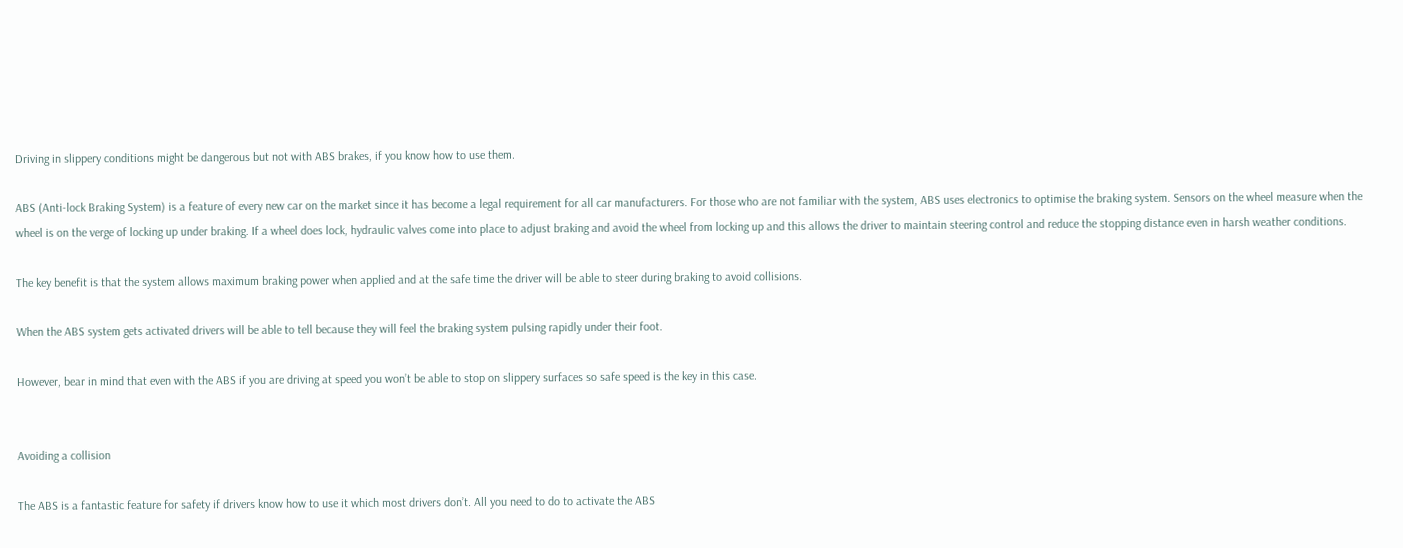Driving in slippery conditions might be dangerous but not with ABS brakes, if you know how to use them.

ABS (Anti-lock Braking System) is a feature of every new car on the market since it has become a legal requirement for all car manufacturers. For those who are not familiar with the system, ABS uses electronics to optimise the braking system. Sensors on the wheel measure when the wheel is on the verge of locking up under braking. If a wheel does lock, hydraulic valves come into place to adjust braking and avoid the wheel from locking up and this allows the driver to maintain steering control and reduce the stopping distance even in harsh weather conditions.

The key benefit is that the system allows maximum braking power when applied and at the safe time the driver will be able to steer during braking to avoid collisions.

When the ABS system gets activated drivers will be able to tell because they will feel the braking system pulsing rapidly under their foot.

However, bear in mind that even with the ABS if you are driving at speed you won’t be able to stop on slippery surfaces so safe speed is the key in this case.


Avoiding a collision

The ABS is a fantastic feature for safety if drivers know how to use it which most drivers don’t. All you need to do to activate the ABS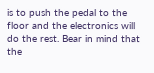is to push the pedal to the floor and the electronics will do the rest. Bear in mind that the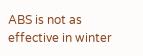ABS is not as effective in winter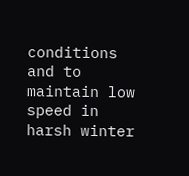conditions and to maintain low speed in harsh winter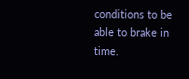conditions to be able to brake in time.